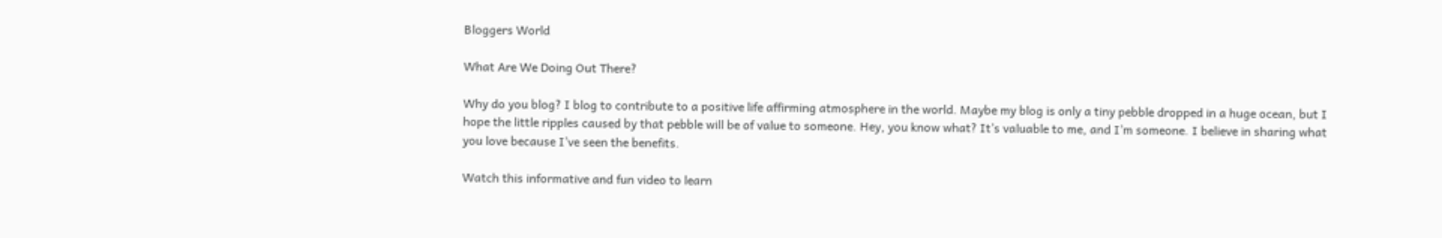Bloggers World

What Are We Doing Out There?

Why do you blog? I blog to contribute to a positive life affirming atmosphere in the world. Maybe my blog is only a tiny pebble dropped in a huge ocean, but I hope the little ripples caused by that pebble will be of value to someone. Hey, you know what? It’s valuable to me, and I’m someone. I believe in sharing what you love because I’ve seen the benefits.

Watch this informative and fun video to learn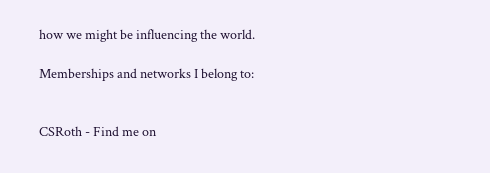how we might be influencing the world.

Memberships and networks I belong to:


CSRoth - Find me on